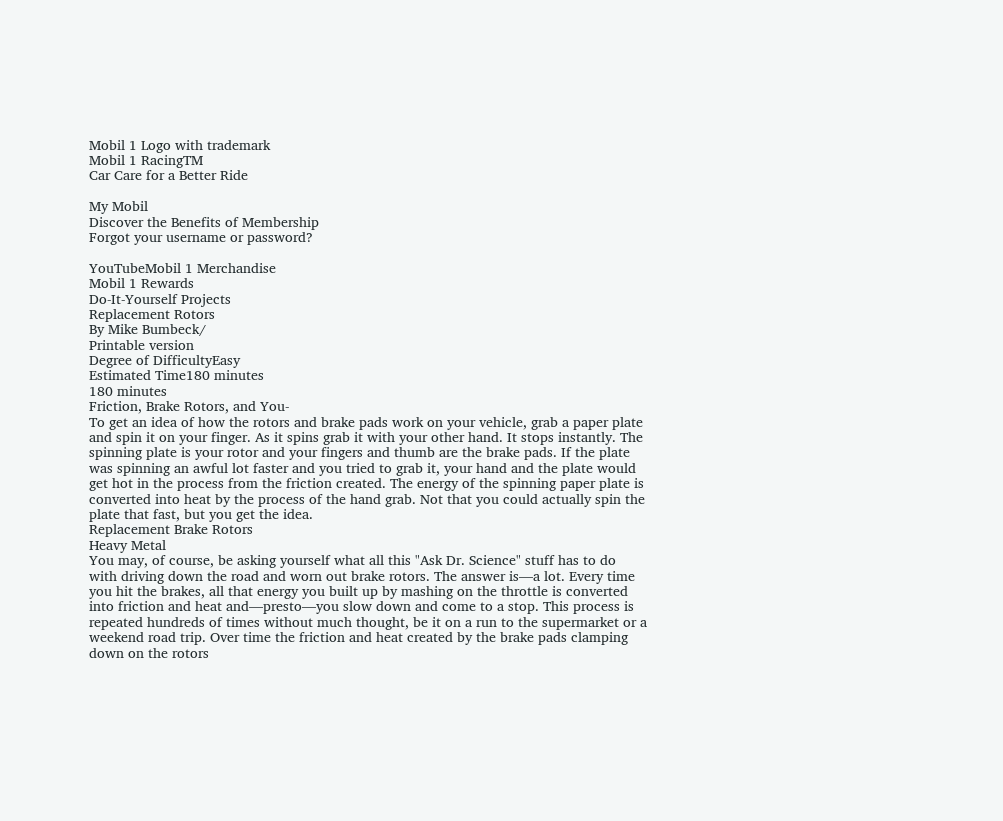Mobil 1 Logo with trademark
Mobil 1 RacingTM
Car Care for a Better Ride

My Mobil
Discover the Benefits of Membership
Forgot your username or password?

YouTubeMobil 1 Merchandise
Mobil 1 Rewards
Do-It-Yourself Projects
Replacement Rotors
By Mike Bumbeck/
Printable version
Degree of DifficultyEasy
Estimated Time180 minutes
180 minutes
Friction, Brake Rotors, and You-
To get an idea of how the rotors and brake pads work on your vehicle, grab a paper plate and spin it on your finger. As it spins grab it with your other hand. It stops instantly. The spinning plate is your rotor and your fingers and thumb are the brake pads. If the plate was spinning an awful lot faster and you tried to grab it, your hand and the plate would get hot in the process from the friction created. The energy of the spinning paper plate is converted into heat by the process of the hand grab. Not that you could actually spin the plate that fast, but you get the idea.
Replacement Brake Rotors
Heavy Metal
You may, of course, be asking yourself what all this "Ask Dr. Science" stuff has to do with driving down the road and worn out brake rotors. The answer is—a lot. Every time you hit the brakes, all that energy you built up by mashing on the throttle is converted into friction and heat and—presto—you slow down and come to a stop. This process is repeated hundreds of times without much thought, be it on a run to the supermarket or a weekend road trip. Over time the friction and heat created by the brake pads clamping down on the rotors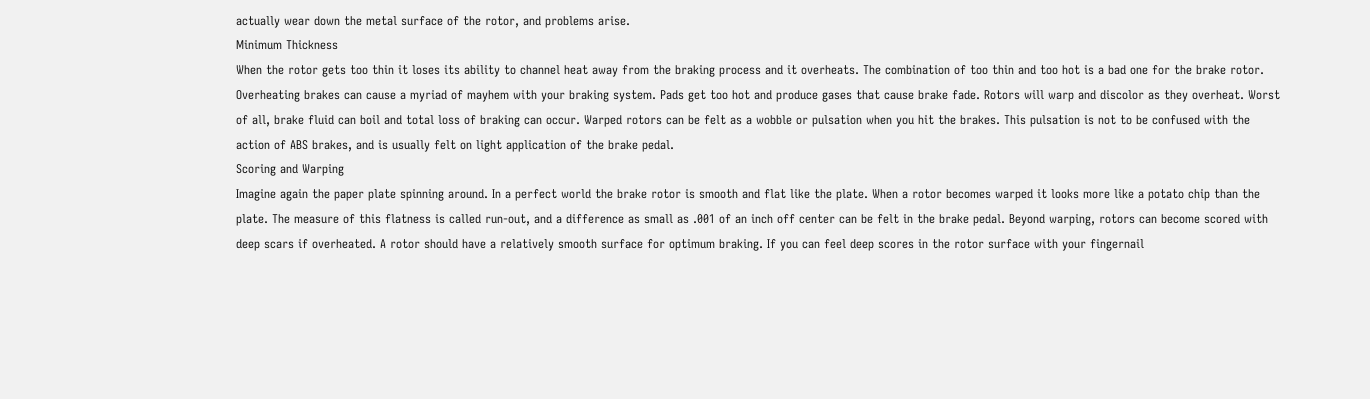actually wear down the metal surface of the rotor, and problems arise.
Minimum Thickness
When the rotor gets too thin it loses its ability to channel heat away from the braking process and it overheats. The combination of too thin and too hot is a bad one for the brake rotor. Overheating brakes can cause a myriad of mayhem with your braking system. Pads get too hot and produce gases that cause brake fade. Rotors will warp and discolor as they overheat. Worst of all, brake fluid can boil and total loss of braking can occur. Warped rotors can be felt as a wobble or pulsation when you hit the brakes. This pulsation is not to be confused with the action of ABS brakes, and is usually felt on light application of the brake pedal.
Scoring and Warping
Imagine again the paper plate spinning around. In a perfect world the brake rotor is smooth and flat like the plate. When a rotor becomes warped it looks more like a potato chip than the plate. The measure of this flatness is called run-out, and a difference as small as .001 of an inch off center can be felt in the brake pedal. Beyond warping, rotors can become scored with deep scars if overheated. A rotor should have a relatively smooth surface for optimum braking. If you can feel deep scores in the rotor surface with your fingernail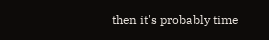then it's probably time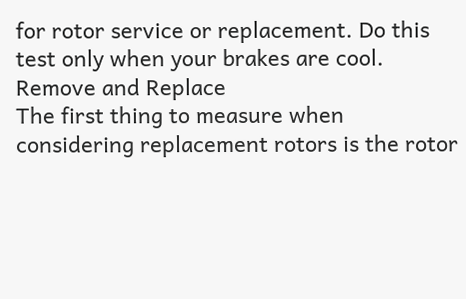for rotor service or replacement. Do this test only when your brakes are cool.
Remove and Replace
The first thing to measure when considering replacement rotors is the rotor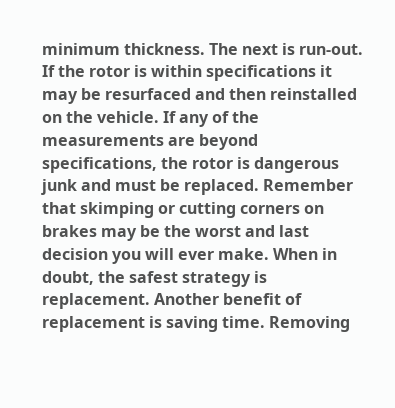minimum thickness. The next is run-out. If the rotor is within specifications it may be resurfaced and then reinstalled on the vehicle. If any of the measurements are beyond specifications, the rotor is dangerous junk and must be replaced. Remember that skimping or cutting corners on brakes may be the worst and last decision you will ever make. When in doubt, the safest strategy is replacement. Another benefit of replacement is saving time. Removing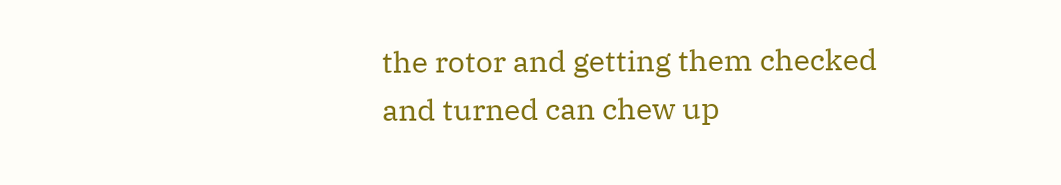the rotor and getting them checked and turned can chew up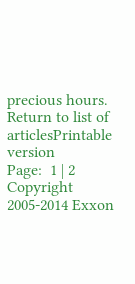precious hours.
Return to list of articlesPrintable version
Page:  1 | 2
Copyright 2005-2014 Exxon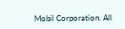Mobil Corporation. All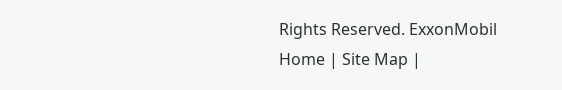Rights Reserved. ExxonMobil Home | Site Map |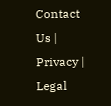Contact Us | Privacy | Legal